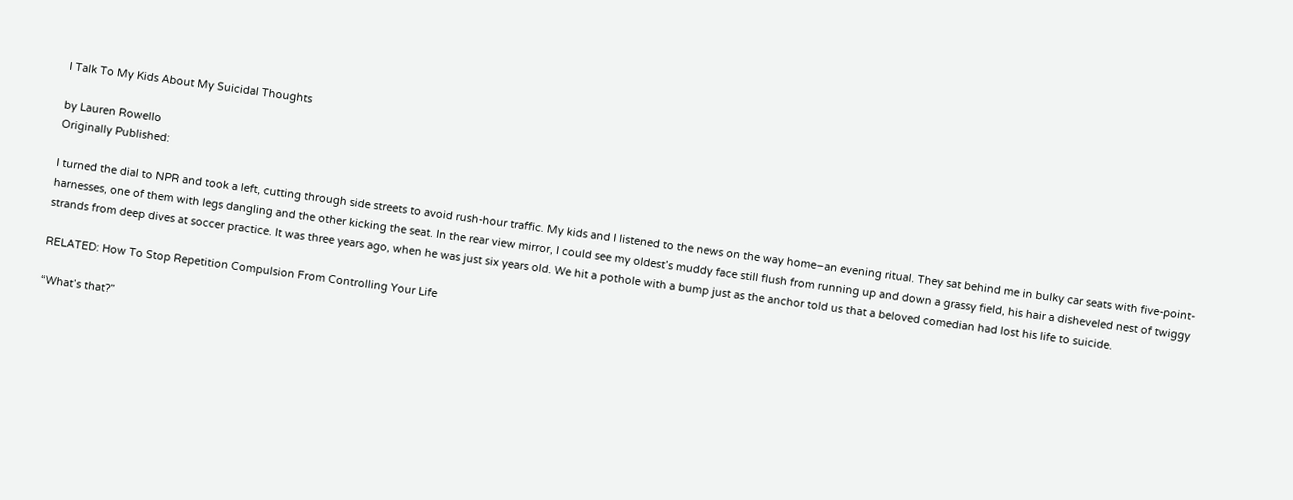I Talk To My Kids About My Suicidal Thoughts

by Lauren Rowello
Originally Published:

I turned the dial to NPR and took a left, cutting through side streets to avoid rush-hour traffic. My kids and I listened to the news on the way home–an evening ritual. They sat behind me in bulky car seats with five-point-harnesses, one of them with legs dangling and the other kicking the seat. In the rear view mirror, I could see my oldest’s muddy face still flush from running up and down a grassy field, his hair a disheveled nest of twiggy strands from deep dives at soccer practice. It was three years ago, when he was just six years old. We hit a pothole with a bump just as the anchor told us that a beloved comedian had lost his life to suicide.

RELATED: How To Stop Repetition Compulsion From Controlling Your Life

“What’s that?”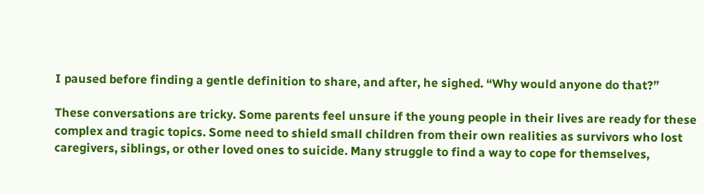I paused before finding a gentle definition to share, and after, he sighed. “Why would anyone do that?”

These conversations are tricky. Some parents feel unsure if the young people in their lives are ready for these complex and tragic topics. Some need to shield small children from their own realities as survivors who lost caregivers, siblings, or other loved ones to suicide. Many struggle to find a way to cope for themselves,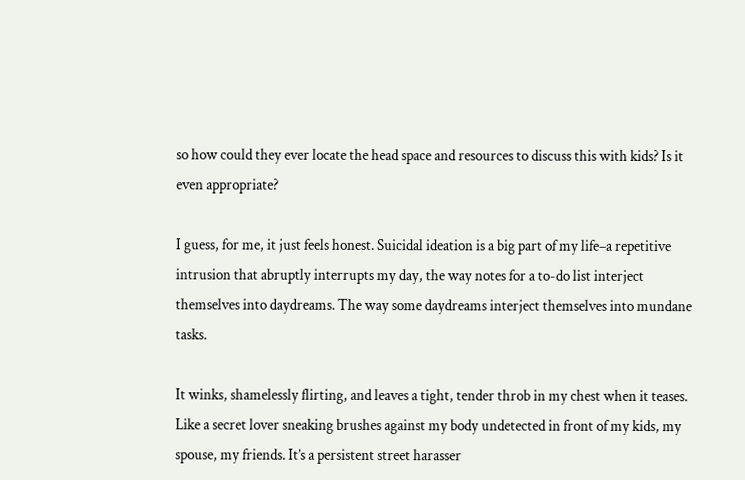so how could they ever locate the head space and resources to discuss this with kids? Is it even appropriate?

I guess, for me, it just feels honest. Suicidal ideation is a big part of my life–a repetitive intrusion that abruptly interrupts my day, the way notes for a to-do list interject themselves into daydreams. The way some daydreams interject themselves into mundane tasks.

It winks, shamelessly flirting, and leaves a tight, tender throb in my chest when it teases. Like a secret lover sneaking brushes against my body undetected in front of my kids, my spouse, my friends. It’s a persistent street harasser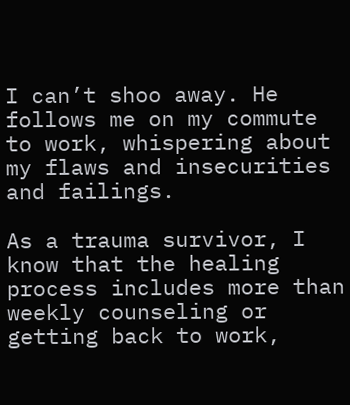I can’t shoo away. He follows me on my commute to work, whispering about my flaws and insecurities and failings.

As a trauma survivor, I know that the healing process includes more than weekly counseling or getting back to work,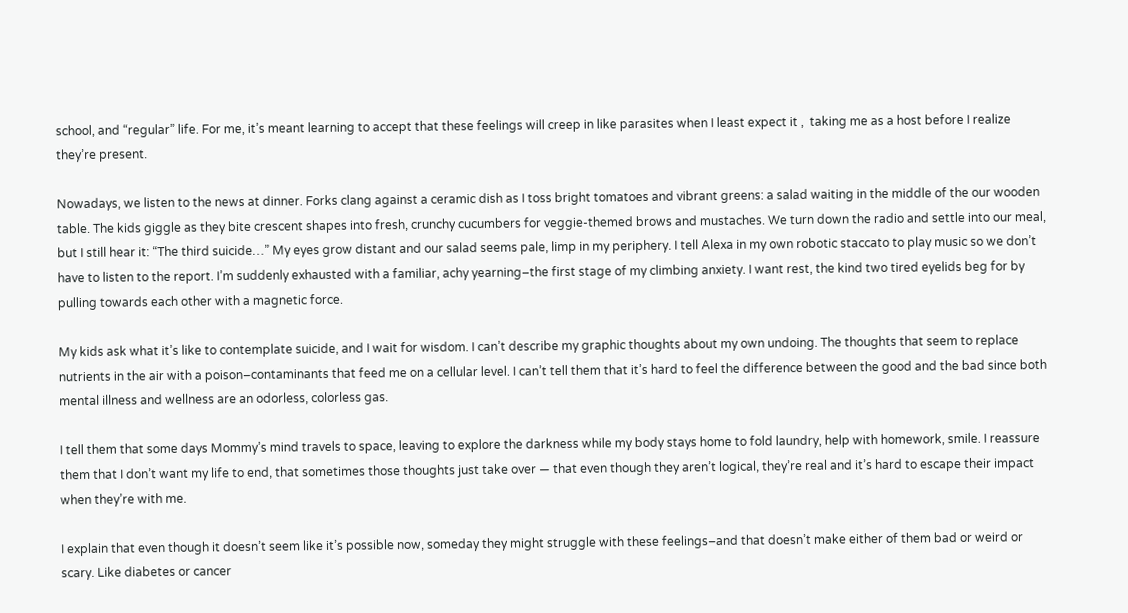school, and “regular” life. For me, it’s meant learning to accept that these feelings will creep in like parasites when I least expect it ,  taking me as a host before I realize they’re present.

Nowadays, we listen to the news at dinner. Forks clang against a ceramic dish as I toss bright tomatoes and vibrant greens: a salad waiting in the middle of the our wooden table. The kids giggle as they bite crescent shapes into fresh, crunchy cucumbers for veggie-themed brows and mustaches. We turn down the radio and settle into our meal, but I still hear it: “The third suicide…” My eyes grow distant and our salad seems pale, limp in my periphery. I tell Alexa in my own robotic staccato to play music so we don’t have to listen to the report. I’m suddenly exhausted with a familiar, achy yearning–the first stage of my climbing anxiety. I want rest, the kind two tired eyelids beg for by pulling towards each other with a magnetic force.

My kids ask what it’s like to contemplate suicide, and I wait for wisdom. I can’t describe my graphic thoughts about my own undoing. The thoughts that seem to replace nutrients in the air with a poison–contaminants that feed me on a cellular level. I can’t tell them that it’s hard to feel the difference between the good and the bad since both mental illness and wellness are an odorless, colorless gas.

I tell them that some days Mommy’s mind travels to space, leaving to explore the darkness while my body stays home to fold laundry, help with homework, smile. I reassure them that I don’t want my life to end, that sometimes those thoughts just take over — that even though they aren’t logical, they’re real and it’s hard to escape their impact when they’re with me.

I explain that even though it doesn’t seem like it’s possible now, someday they might struggle with these feelings–and that doesn’t make either of them bad or weird or scary. Like diabetes or cancer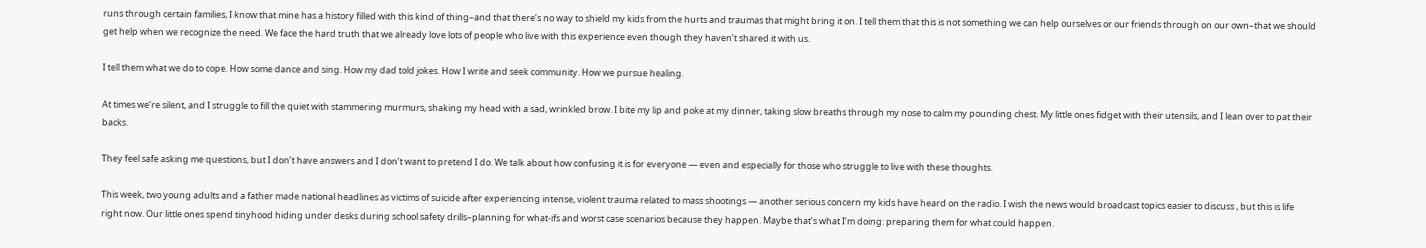runs through certain families, I know that mine has a history filled with this kind of thing–and that there’s no way to shield my kids from the hurts and traumas that might bring it on. I tell them that this is not something we can help ourselves or our friends through on our own–that we should get help when we recognize the need. We face the hard truth that we already love lots of people who live with this experience even though they haven’t shared it with us.

I tell them what we do to cope. How some dance and sing. How my dad told jokes. How I write and seek community. How we pursue healing.

At times we’re silent, and I struggle to fill the quiet with stammering murmurs, shaking my head with a sad, wrinkled brow. I bite my lip and poke at my dinner, taking slow breaths through my nose to calm my pounding chest. My little ones fidget with their utensils, and I lean over to pat their backs.

They feel safe asking me questions, but I don’t have answers and I don’t want to pretend I do. We talk about how confusing it is for everyone — even and especially for those who struggle to live with these thoughts.

This week, two young adults and a father made national headlines as victims of suicide after experiencing intense, violent trauma related to mass shootings — another serious concern my kids have heard on the radio. I wish the news would broadcast topics easier to discuss , but this is life right now. Our little ones spend tinyhood hiding under desks during school safety drills–planning for what-ifs and worst case scenarios because they happen. Maybe that’s what I’m doing: preparing them for what could happen.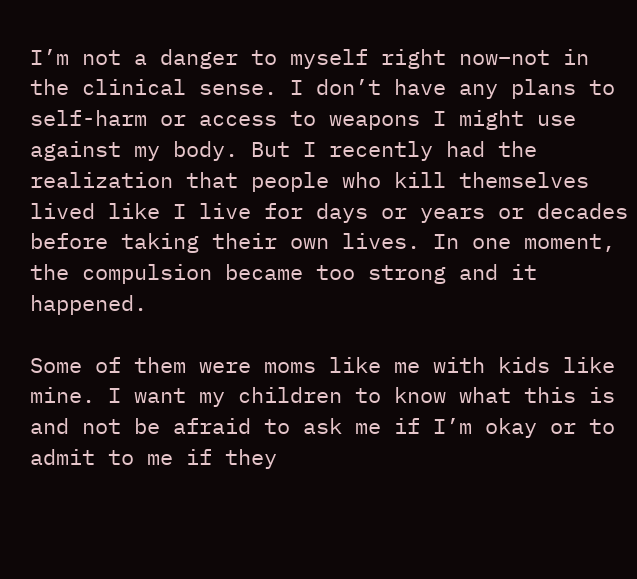I’m not a danger to myself right now–not in the clinical sense. I don’t have any plans to self-harm or access to weapons I might use against my body. But I recently had the realization that people who kill themselves lived like I live for days or years or decades before taking their own lives. In one moment, the compulsion became too strong and it happened.

Some of them were moms like me with kids like mine. I want my children to know what this is and not be afraid to ask me if I’m okay or to admit to me if they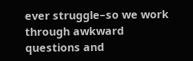ever struggle–so we work through awkward questions and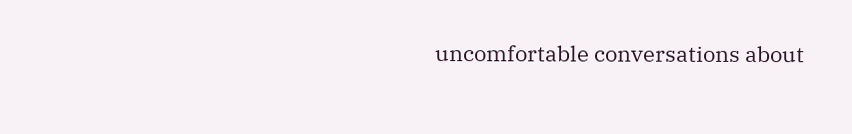uncomfortable conversations about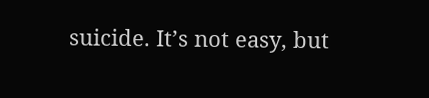suicide. It’s not easy, but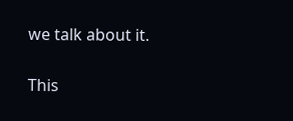we talk about it.

This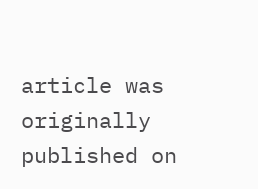article was originally published on